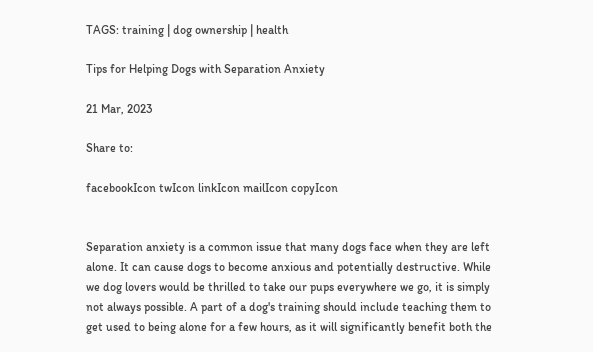TAGS: training | dog ownership | health

Tips for Helping Dogs with Separation Anxiety

21 Mar, 2023

Share to:

facebookIcon twIcon linkIcon mailIcon copyIcon


Separation anxiety is a common issue that many dogs face when they are left alone. It can cause dogs to become anxious and potentially destructive. While we dog lovers would be thrilled to take our pups everywhere we go, it is simply not always possible. A part of a dog's training should include teaching them to get used to being alone for a few hours, as it will significantly benefit both the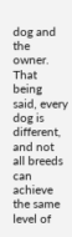dog and the owner. That being said, every dog is different, and not all breeds can achieve the same level of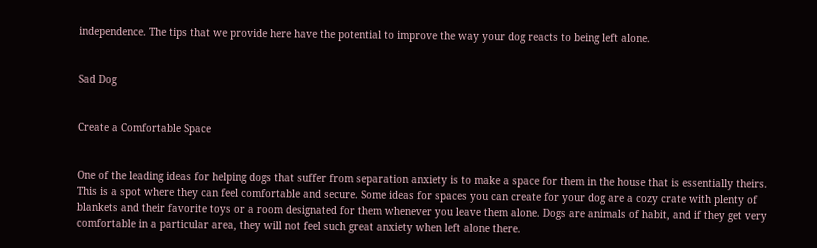independence. The tips that we provide here have the potential to improve the way your dog reacts to being left alone.


Sad Dog


Create a Comfortable Space


One of the leading ideas for helping dogs that suffer from separation anxiety is to make a space for them in the house that is essentially theirs. This is a spot where they can feel comfortable and secure. Some ideas for spaces you can create for your dog are a cozy crate with plenty of blankets and their favorite toys or a room designated for them whenever you leave them alone. Dogs are animals of habit, and if they get very comfortable in a particular area, they will not feel such great anxiety when left alone there.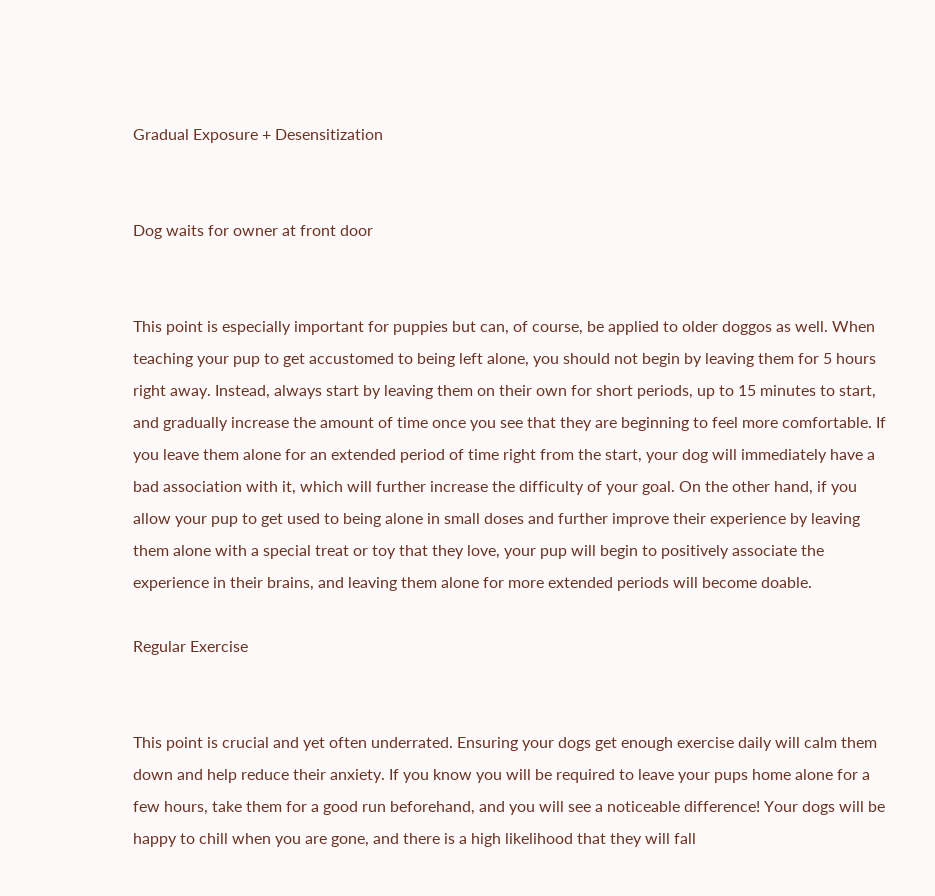Gradual Exposure + Desensitization


Dog waits for owner at front door


This point is especially important for puppies but can, of course, be applied to older doggos as well. When teaching your pup to get accustomed to being left alone, you should not begin by leaving them for 5 hours right away. Instead, always start by leaving them on their own for short periods, up to 15 minutes to start, and gradually increase the amount of time once you see that they are beginning to feel more comfortable. If you leave them alone for an extended period of time right from the start, your dog will immediately have a bad association with it, which will further increase the difficulty of your goal. On the other hand, if you allow your pup to get used to being alone in small doses and further improve their experience by leaving them alone with a special treat or toy that they love, your pup will begin to positively associate the experience in their brains, and leaving them alone for more extended periods will become doable.

Regular Exercise


This point is crucial and yet often underrated. Ensuring your dogs get enough exercise daily will calm them down and help reduce their anxiety. If you know you will be required to leave your pups home alone for a few hours, take them for a good run beforehand, and you will see a noticeable difference! Your dogs will be happy to chill when you are gone, and there is a high likelihood that they will fall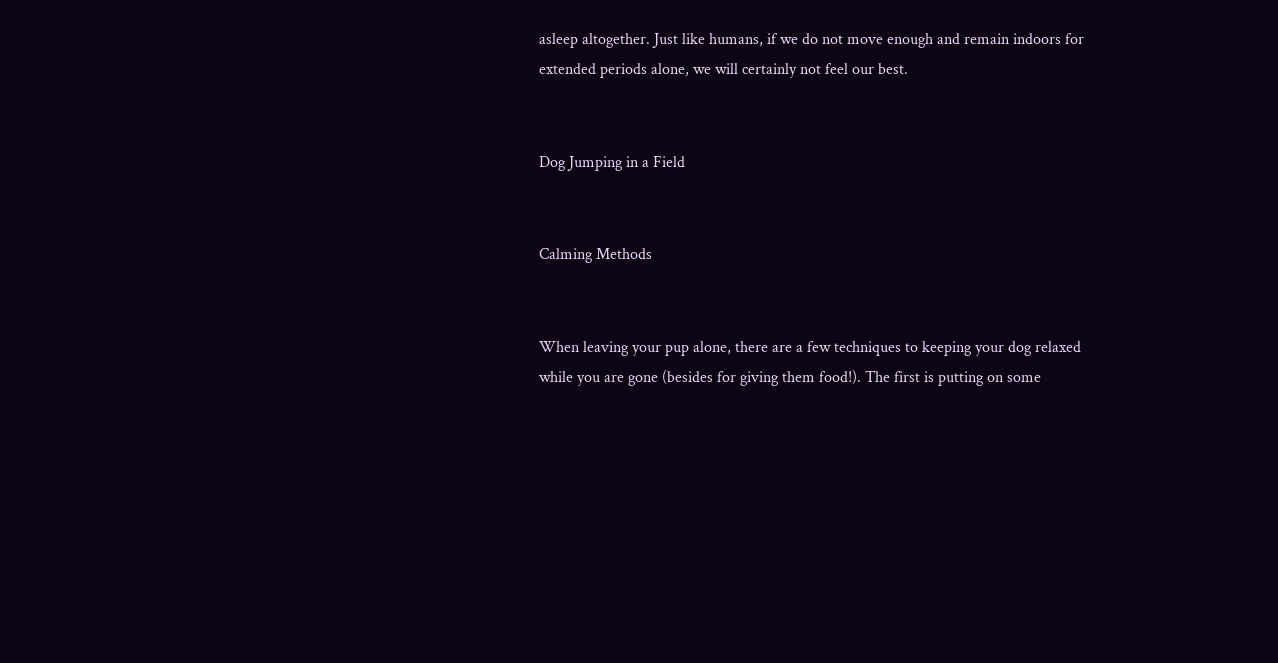asleep altogether. Just like humans, if we do not move enough and remain indoors for extended periods alone, we will certainly not feel our best.


Dog Jumping in a Field


Calming Methods


When leaving your pup alone, there are a few techniques to keeping your dog relaxed while you are gone (besides for giving them food!). The first is putting on some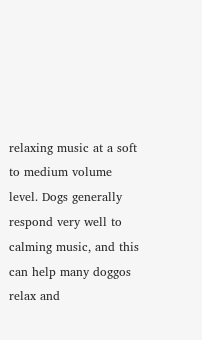relaxing music at a soft to medium volume level. Dogs generally respond very well to calming music, and this can help many doggos relax and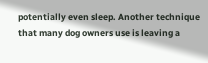potentially even sleep. Another technique that many dog owners use is leaving a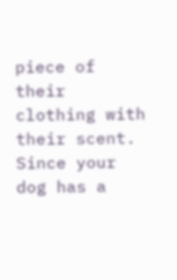piece of their clothing with their scent. Since your dog has a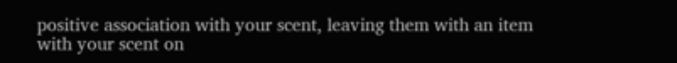positive association with your scent, leaving them with an item with your scent on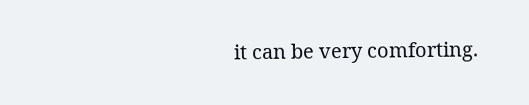it can be very comforting.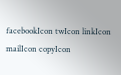facebookIcon twIcon linkIcon mailIcon copyIcon